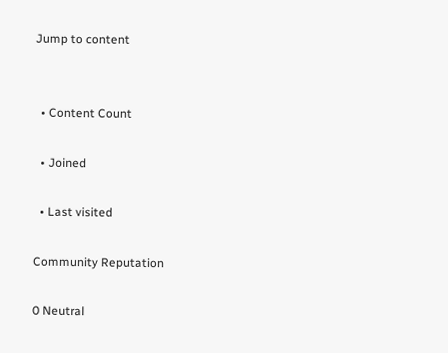Jump to content


  • Content Count

  • Joined

  • Last visited

Community Reputation

0 Neutral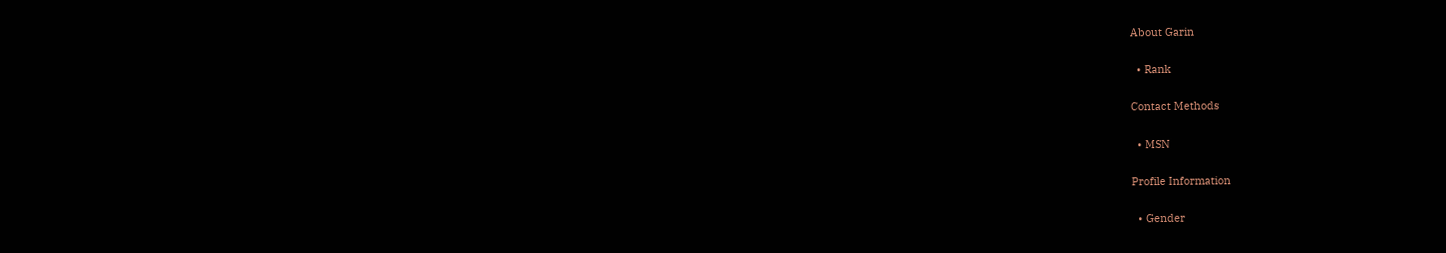About Garin

  • Rank

Contact Methods

  • MSN

Profile Information

  • Gender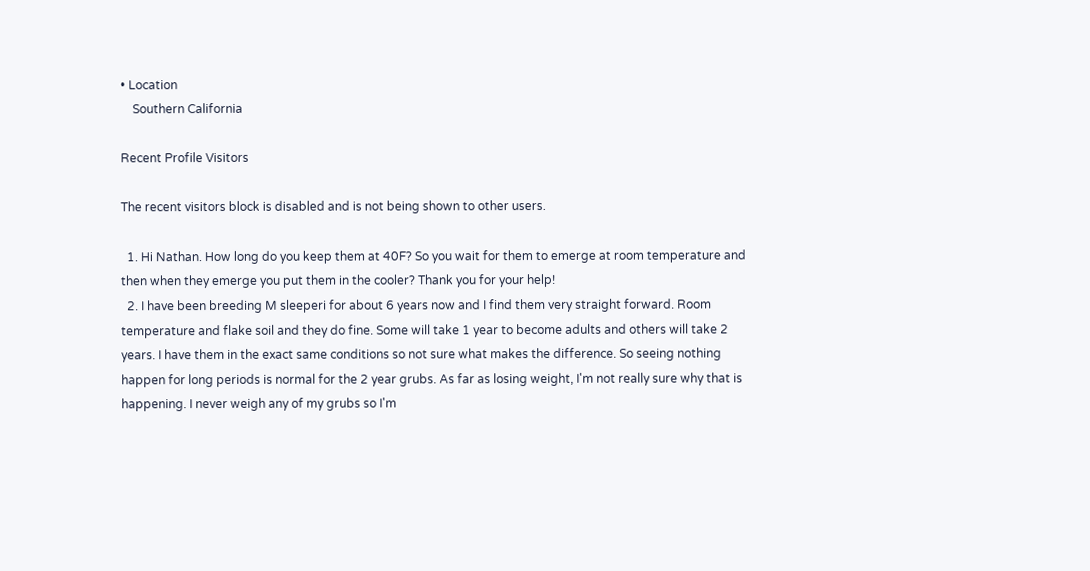• Location
    Southern California

Recent Profile Visitors

The recent visitors block is disabled and is not being shown to other users.

  1. Hi Nathan. How long do you keep them at 40F? So you wait for them to emerge at room temperature and then when they emerge you put them in the cooler? Thank you for your help!
  2. I have been breeding M sleeperi for about 6 years now and I find them very straight forward. Room temperature and flake soil and they do fine. Some will take 1 year to become adults and others will take 2 years. I have them in the exact same conditions so not sure what makes the difference. So seeing nothing happen for long periods is normal for the 2 year grubs. As far as losing weight, I'm not really sure why that is happening. I never weigh any of my grubs so I'm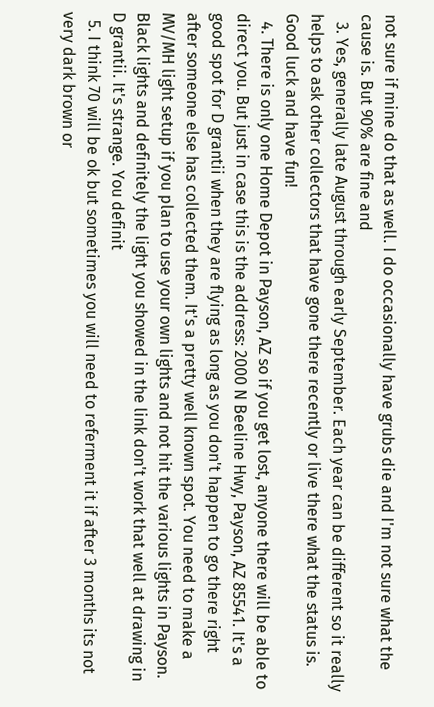not sure if mine do that as well. I do occasionally have grubs die and I'm not sure what the cause is. But 90% are fine and
  3. Yes, generally late August through early September. Each year can be different so it really helps to ask other collectors that have gone there recently or live there what the status is. Good luck and have fun!
  4. There is only one Home Depot in Payson, AZ so if you get lost, anyone there will be able to direct you. But just in case this is the address: 2000 N Beeline Hwy, Payson, AZ 85541. It's a good spot for D grantii when they are flying as long as you don't happen to go there right after someone else has collected them. It's a pretty well known spot. You need to make a MV/MH light setup if you plan to use your own lights and not hit the various lights in Payson. Black lights and definitely the light you showed in the link don't work that well at drawing in D grantii. It's strange. You definit
  5. I think 70 will be ok but sometimes you will need to referment it if after 3 months its not very dark brown or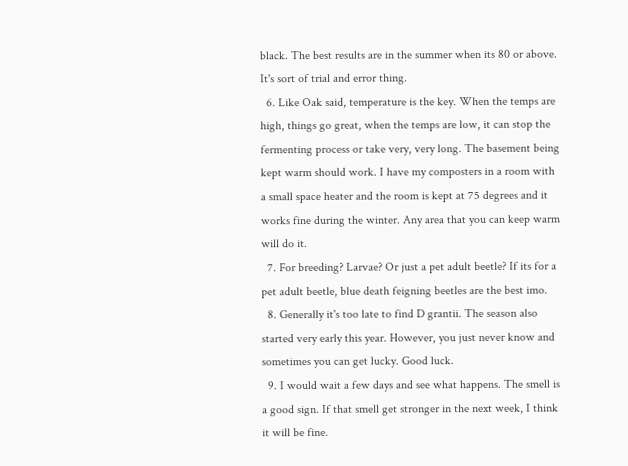black. The best results are in the summer when its 80 or above. It's sort of trial and error thing.
  6. Like Oak said, temperature is the key. When the temps are high, things go great, when the temps are low, it can stop the fermenting process or take very, very long. The basement being kept warm should work. I have my composters in a room with a small space heater and the room is kept at 75 degrees and it works fine during the winter. Any area that you can keep warm will do it.
  7. For breeding? Larvae? Or just a pet adult beetle? If its for a pet adult beetle, blue death feigning beetles are the best imo.
  8. Generally it's too late to find D grantii. The season also started very early this year. However, you just never know and sometimes you can get lucky. Good luck.
  9. I would wait a few days and see what happens. The smell is a good sign. If that smell get stronger in the next week, I think it will be fine.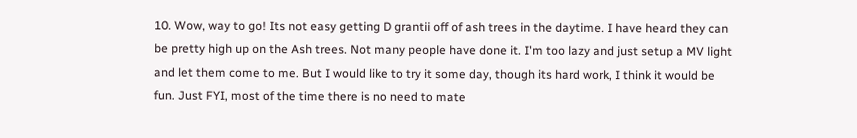10. Wow, way to go! Its not easy getting D grantii off of ash trees in the daytime. I have heard they can be pretty high up on the Ash trees. Not many people have done it. I'm too lazy and just setup a MV light and let them come to me. But I would like to try it some day, though its hard work, I think it would be fun. Just FYI, most of the time there is no need to mate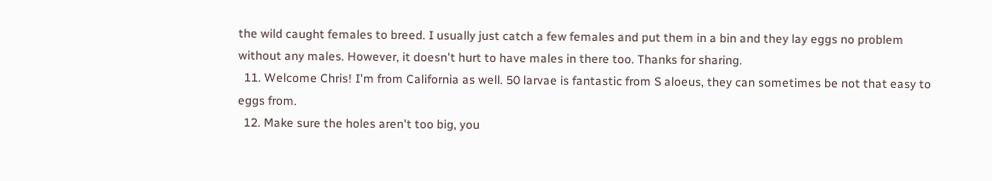the wild caught females to breed. I usually just catch a few females and put them in a bin and they lay eggs no problem without any males. However, it doesn't hurt to have males in there too. Thanks for sharing.
  11. Welcome Chris! I'm from California as well. 50 larvae is fantastic from S aloeus, they can sometimes be not that easy to eggs from.
  12. Make sure the holes aren't too big, you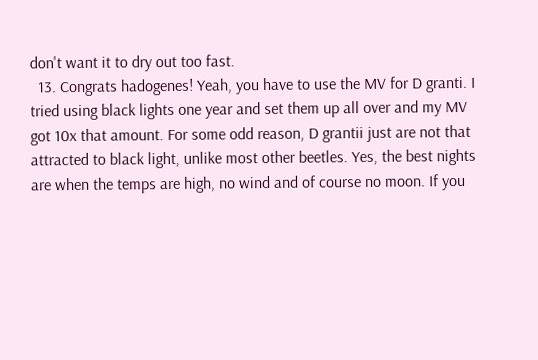don't want it to dry out too fast.
  13. Congrats hadogenes! Yeah, you have to use the MV for D granti. I tried using black lights one year and set them up all over and my MV got 10x that amount. For some odd reason, D grantii just are not that attracted to black light, unlike most other beetles. Yes, the best nights are when the temps are high, no wind and of course no moon. If you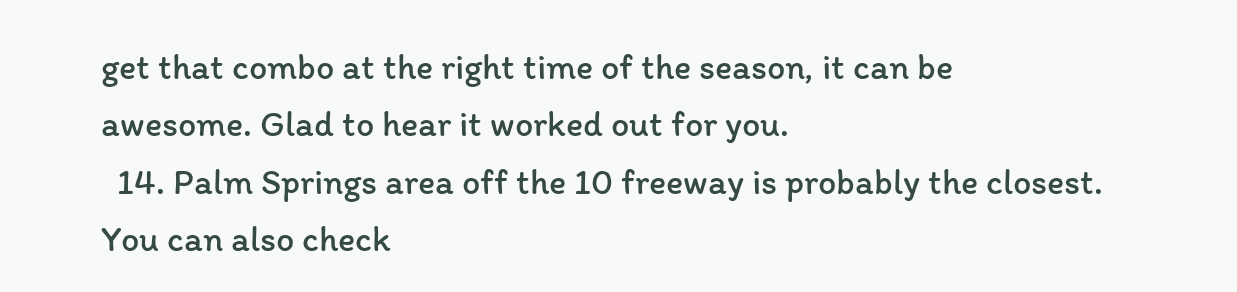get that combo at the right time of the season, it can be awesome. Glad to hear it worked out for you.
  14. Palm Springs area off the 10 freeway is probably the closest. You can also check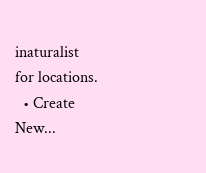inaturalist for locations.
  • Create New...